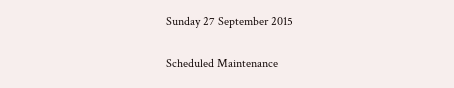Sunday 27 September 2015

Scheduled Maintenance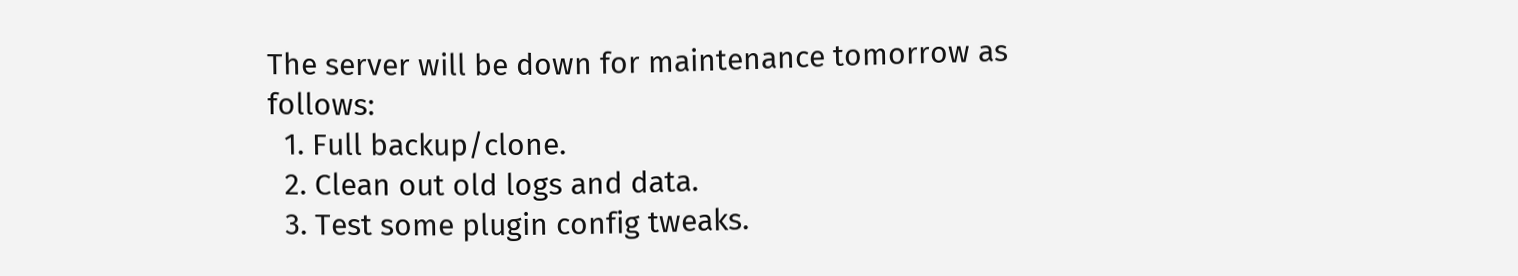The server will be down for maintenance tomorrow as follows:
  1. Full backup/clone.
  2. Clean out old logs and data.
  3. Test some plugin config tweaks.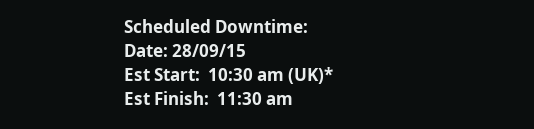Scheduled Downtime:
Date: 28/09/15
Est Start:  10:30 am (UK)*
Est Finish:  11:30 am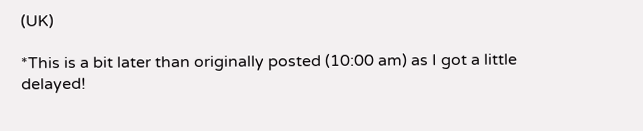(UK)

*This is a bit later than originally posted (10:00 am) as I got a little delayed!